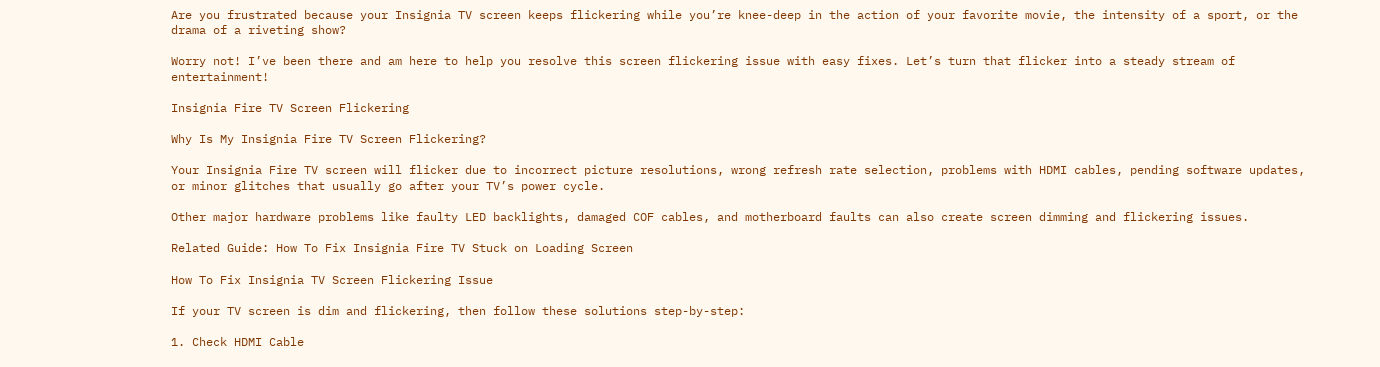Are you frustrated because your Insignia TV screen keeps flickering while you’re knee-deep in the action of your favorite movie, the intensity of a sport, or the drama of a riveting show?

Worry not! I’ve been there and am here to help you resolve this screen flickering issue with easy fixes. Let’s turn that flicker into a steady stream of entertainment!

Insignia Fire TV Screen Flickering

Why Is My Insignia Fire TV Screen Flickering?

Your Insignia Fire TV screen will flicker due to incorrect picture resolutions, wrong refresh rate selection, problems with HDMI cables, pending software updates, or minor glitches that usually go after your TV’s power cycle.

Other major hardware problems like faulty LED backlights, damaged COF cables, and motherboard faults can also create screen dimming and flickering issues.

Related Guide: How To Fix Insignia Fire TV Stuck on Loading Screen

How To Fix Insignia TV Screen Flickering Issue

If your TV screen is dim and flickering, then follow these solutions step-by-step:

1. Check HDMI Cable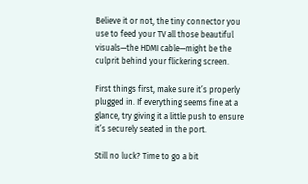Believe it or not, the tiny connector you use to feed your TV all those beautiful visuals—the HDMI cable—might be the culprit behind your flickering screen.

First things first, make sure it’s properly plugged in. If everything seems fine at a glance, try giving it a little push to ensure it’s securely seated in the port.

Still no luck? Time to go a bit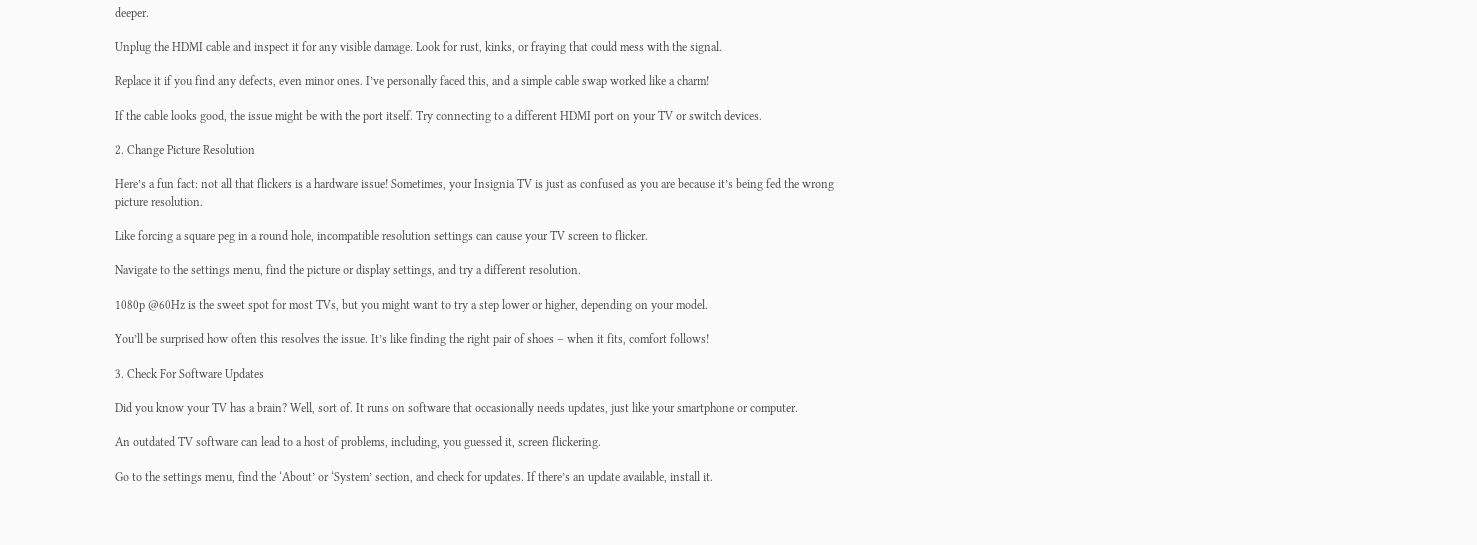deeper.

Unplug the HDMI cable and inspect it for any visible damage. Look for rust, kinks, or fraying that could mess with the signal.

Replace it if you find any defects, even minor ones. I’ve personally faced this, and a simple cable swap worked like a charm!

If the cable looks good, the issue might be with the port itself. Try connecting to a different HDMI port on your TV or switch devices.

2. Change Picture Resolution

Here’s a fun fact: not all that flickers is a hardware issue! Sometimes, your Insignia TV is just as confused as you are because it’s being fed the wrong picture resolution.

Like forcing a square peg in a round hole, incompatible resolution settings can cause your TV screen to flicker.

Navigate to the settings menu, find the picture or display settings, and try a different resolution.

1080p @60Hz is the sweet spot for most TVs, but you might want to try a step lower or higher, depending on your model.

You’ll be surprised how often this resolves the issue. It’s like finding the right pair of shoes – when it fits, comfort follows!

3. Check For Software Updates

Did you know your TV has a brain? Well, sort of. It runs on software that occasionally needs updates, just like your smartphone or computer.

An outdated TV software can lead to a host of problems, including, you guessed it, screen flickering.

Go to the settings menu, find the ‘About’ or ‘System’ section, and check for updates. If there’s an update available, install it.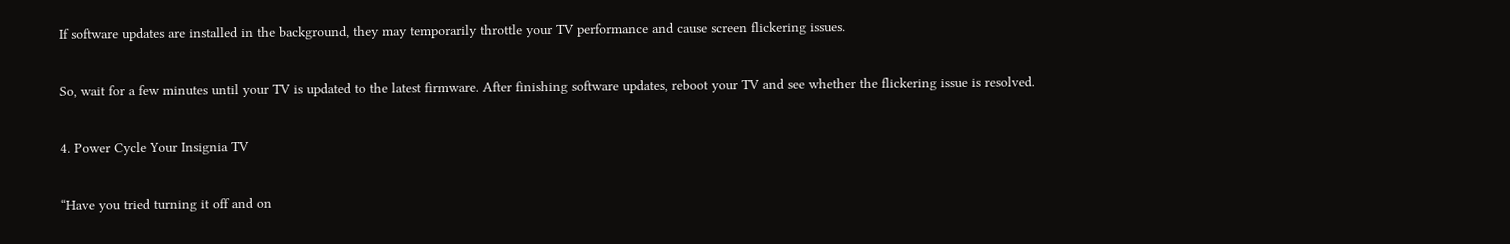If software updates are installed in the background, they may temporarily throttle your TV performance and cause screen flickering issues.

So, wait for a few minutes until your TV is updated to the latest firmware. After finishing software updates, reboot your TV and see whether the flickering issue is resolved.

4. Power Cycle Your Insignia TV

“Have you tried turning it off and on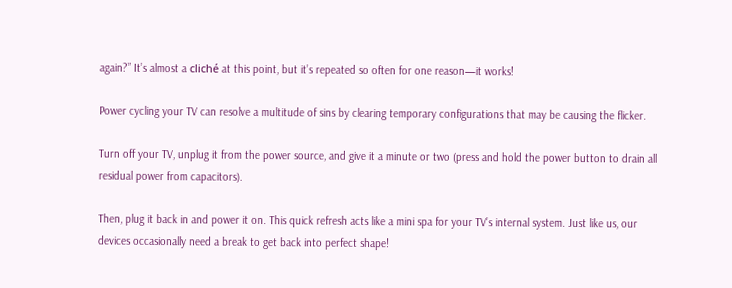again?” It’s almost a cliché at this point, but it’s repeated so often for one reason—it works!

Power cycling your TV can resolve a multitude of sins by clearing temporary configurations that may be causing the flicker.

Turn off your TV, unplug it from the power source, and give it a minute or two (press and hold the power button to drain all residual power from capacitors).

Then, plug it back in and power it on. This quick refresh acts like a mini spa for your TV’s internal system. Just like us, our devices occasionally need a break to get back into perfect shape!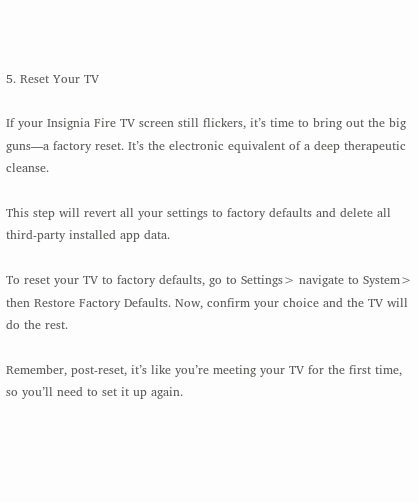5. Reset Your TV

If your Insignia Fire TV screen still flickers, it’s time to bring out the big guns—a factory reset. It’s the electronic equivalent of a deep therapeutic cleanse.

This step will revert all your settings to factory defaults and delete all third-party installed app data.

To reset your TV to factory defaults, go to Settings> navigate to System> then Restore Factory Defaults. Now, confirm your choice and the TV will do the rest.

Remember, post-reset, it’s like you’re meeting your TV for the first time, so you’ll need to set it up again.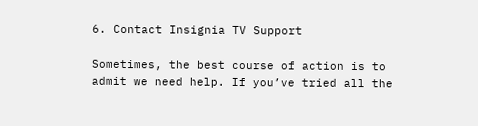6. Contact Insignia TV Support

Sometimes, the best course of action is to admit we need help. If you’ve tried all the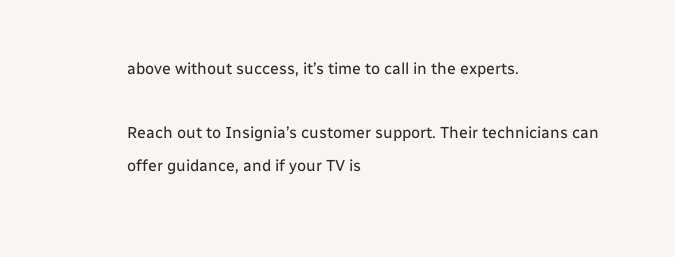above without success, it’s time to call in the experts.

Reach out to Insignia’s customer support. Their technicians can offer guidance, and if your TV is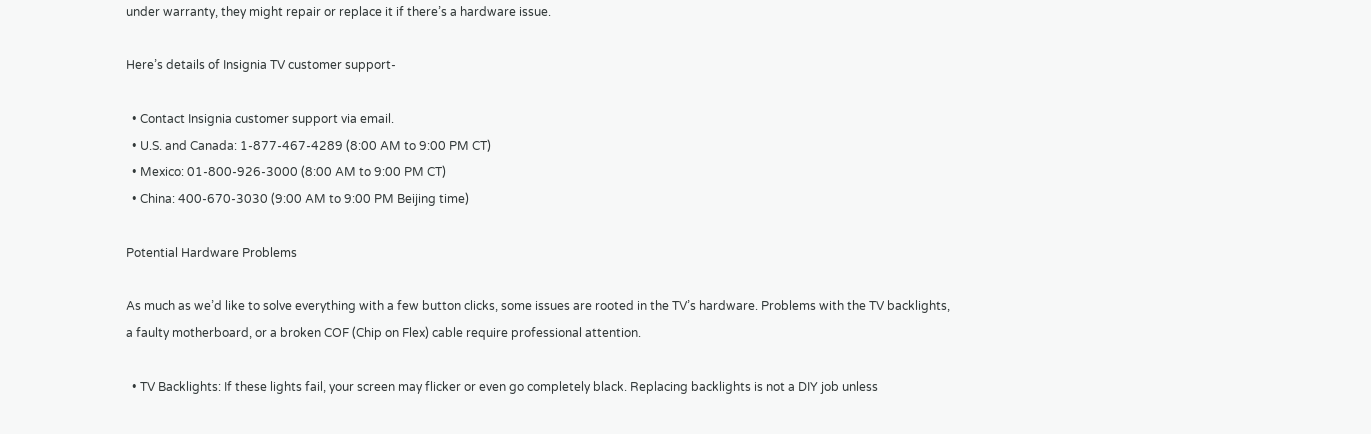under warranty, they might repair or replace it if there’s a hardware issue.

Here’s details of Insignia TV customer support-

  • Contact Insignia customer support via email.
  • U.S. and Canada: 1-877-467-4289 (8:00 AM to 9:00 PM CT)
  • Mexico: 01-800-926-3000 (8:00 AM to 9:00 PM CT)
  • China: 400-670-3030 (9:00 AM to 9:00 PM Beijing time)

Potential Hardware Problems

As much as we’d like to solve everything with a few button clicks, some issues are rooted in the TV’s hardware. Problems with the TV backlights, a faulty motherboard, or a broken COF (Chip on Flex) cable require professional attention.

  • TV Backlights: If these lights fail, your screen may flicker or even go completely black. Replacing backlights is not a DIY job unless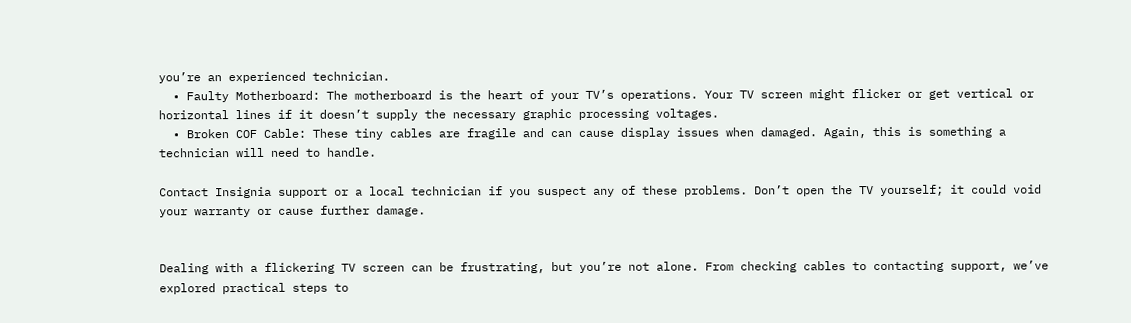you’re an experienced technician.
  • Faulty Motherboard: The motherboard is the heart of your TV’s operations. Your TV screen might flicker or get vertical or horizontal lines if it doesn’t supply the necessary graphic processing voltages.
  • Broken COF Cable: These tiny cables are fragile and can cause display issues when damaged. Again, this is something a technician will need to handle.

Contact Insignia support or a local technician if you suspect any of these problems. Don’t open the TV yourself; it could void your warranty or cause further damage.


Dealing with a flickering TV screen can be frustrating, but you’re not alone. From checking cables to contacting support, we’ve explored practical steps to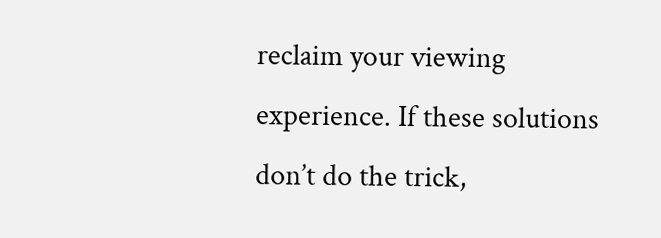reclaim your viewing experience. If these solutions don’t do the trick,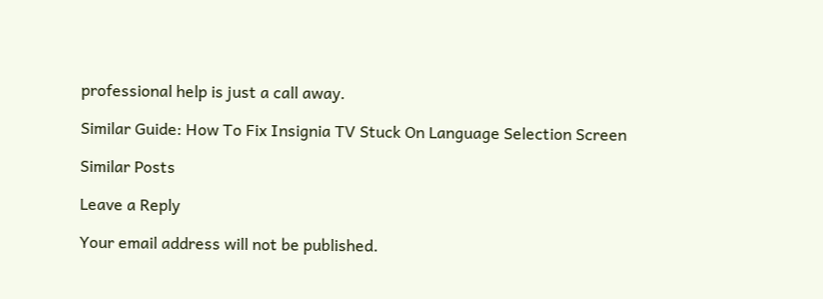professional help is just a call away.

Similar Guide: How To Fix Insignia TV Stuck On Language Selection Screen

Similar Posts

Leave a Reply

Your email address will not be published.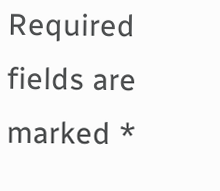Required fields are marked *